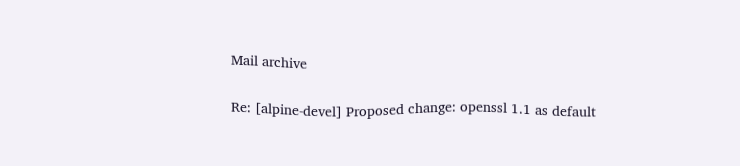Mail archive

Re: [alpine-devel] Proposed change: openssl 1.1 as default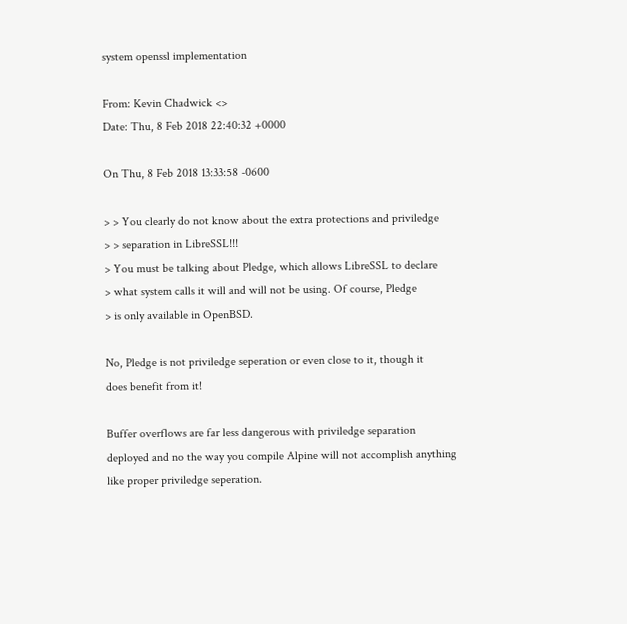system openssl implementation

From: Kevin Chadwick <>
Date: Thu, 8 Feb 2018 22:40:32 +0000

On Thu, 8 Feb 2018 13:33:58 -0600

> > You clearly do not know about the extra protections and priviledge
> > separation in LibreSSL!!!
> You must be talking about Pledge, which allows LibreSSL to declare
> what system calls it will and will not be using. Of course, Pledge
> is only available in OpenBSD.

No, Pledge is not priviledge seperation or even close to it, though it
does benefit from it!

Buffer overflows are far less dangerous with priviledge separation
deployed and no the way you compile Alpine will not accomplish anything
like proper priviledge seperation.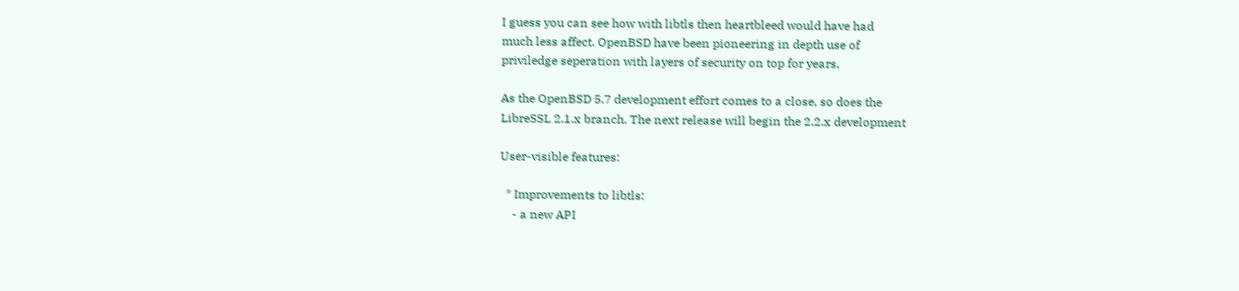I guess you can see how with libtls then heartbleed would have had
much less affect. OpenBSD have been pioneering in depth use of
priviledge seperation with layers of security on top for years,

As the OpenBSD 5.7 development effort comes to a close, so does the
LibreSSL 2.1.x branch. The next release will begin the 2.2.x development

User-visible features:

  * Improvements to libtls:
    - a new API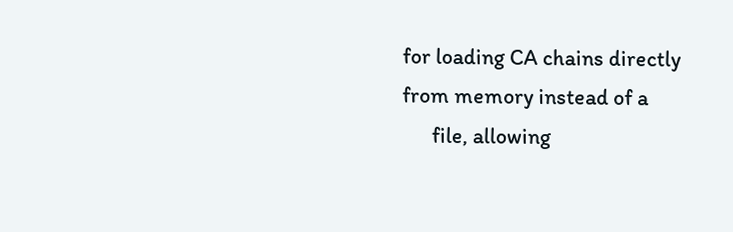for loading CA chains directly from memory instead of a
      file, allowing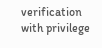verification with privilege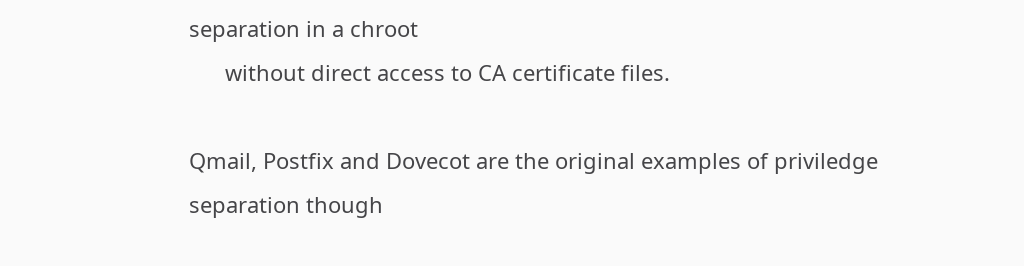separation in a chroot
      without direct access to CA certificate files.

Qmail, Postfix and Dovecot are the original examples of priviledge
separation though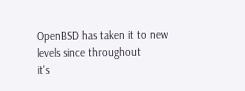OpenBSD has taken it to new levels since throughout
it's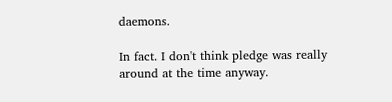daemons.

In fact. I don't think pledge was really around at the time anyway.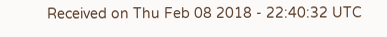Received on Thu Feb 08 2018 - 22:40:32 UTC